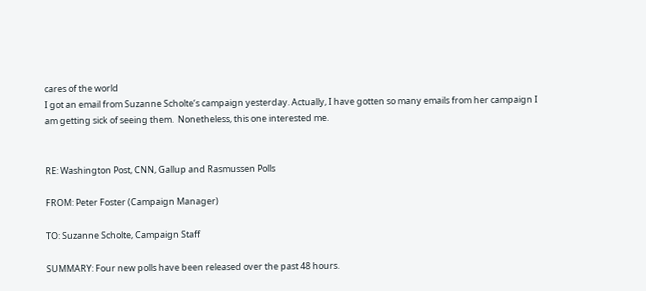cares of the world
I got an email from Suzanne Scholte‘s campaign yesterday. Actually, I have gotten so many emails from her campaign I am getting sick of seeing them.  Nonetheless, this one interested me.


RE: Washington Post, CNN, Gallup and Rasmussen Polls

FROM: Peter Foster (Campaign Manager)

TO: Suzanne Scholte, Campaign Staff

SUMMARY: Four new polls have been released over the past 48 hours.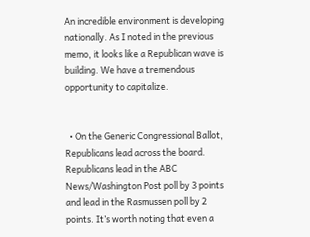An incredible environment is developing nationally. As I noted in the previous memo, it looks like a Republican wave is building. We have a tremendous opportunity to capitalize.


  • On the Generic Congressional Ballot, Republicans lead across the board. Republicans lead in the ABC News/Washington Post poll by 3 points and lead in the Rasmussen poll by 2 points. It’s worth noting that even a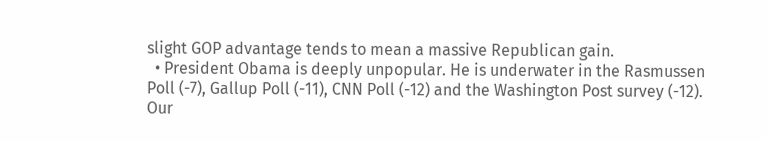slight GOP advantage tends to mean a massive Republican gain.
  • President Obama is deeply unpopular. He is underwater in the Rasmussen Poll (-7), Gallup Poll (-11), CNN Poll (-12) and the Washington Post survey (-12). Our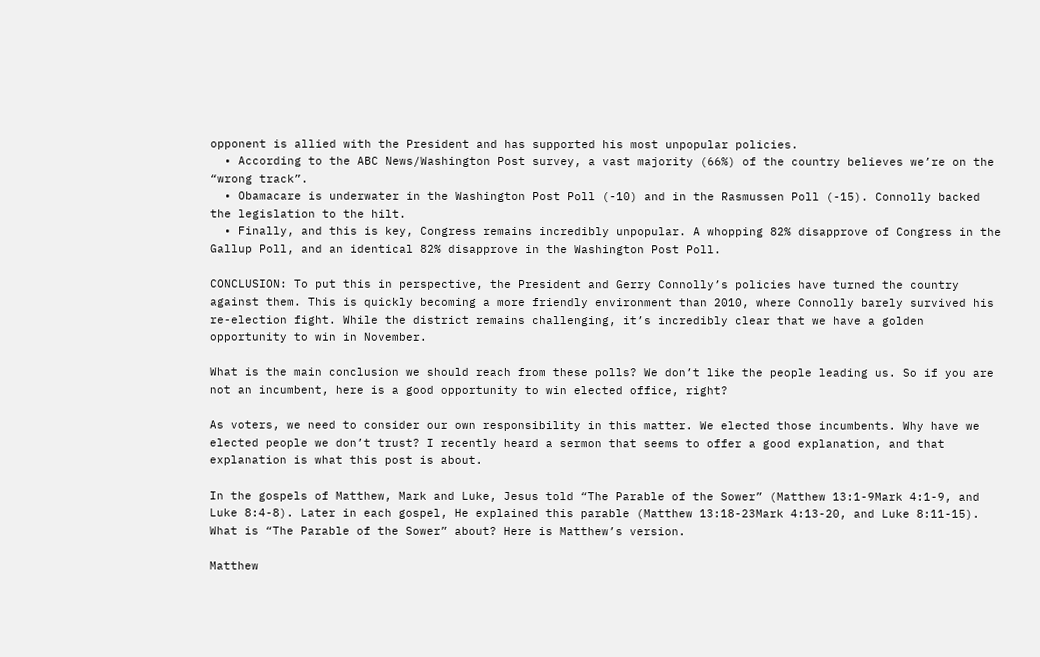opponent is allied with the President and has supported his most unpopular policies.
  • According to the ABC News/Washington Post survey, a vast majority (66%) of the country believes we’re on the “wrong track”.
  • Obamacare is underwater in the Washington Post Poll (-10) and in the Rasmussen Poll (-15). Connolly backed the legislation to the hilt.
  • Finally, and this is key, Congress remains incredibly unpopular. A whopping 82% disapprove of Congress in the Gallup Poll, and an identical 82% disapprove in the Washington Post Poll.

CONCLUSION: To put this in perspective, the President and Gerry Connolly’s policies have turned the country against them. This is quickly becoming a more friendly environment than 2010, where Connolly barely survived his re-election fight. While the district remains challenging, it’s incredibly clear that we have a golden opportunity to win in November.

What is the main conclusion we should reach from these polls? We don’t like the people leading us. So if you are not an incumbent, here is a good opportunity to win elected office, right?

As voters, we need to consider our own responsibility in this matter. We elected those incumbents. Why have we elected people we don’t trust? I recently heard a sermon that seems to offer a good explanation, and that explanation is what this post is about.

In the gospels of Matthew, Mark and Luke, Jesus told “The Parable of the Sower” (Matthew 13:1-9Mark 4:1-9, and Luke 8:4-8). Later in each gospel, He explained this parable (Matthew 13:18-23Mark 4:13-20, and Luke 8:11-15). What is “The Parable of the Sower” about? Here is Matthew’s version.

Matthew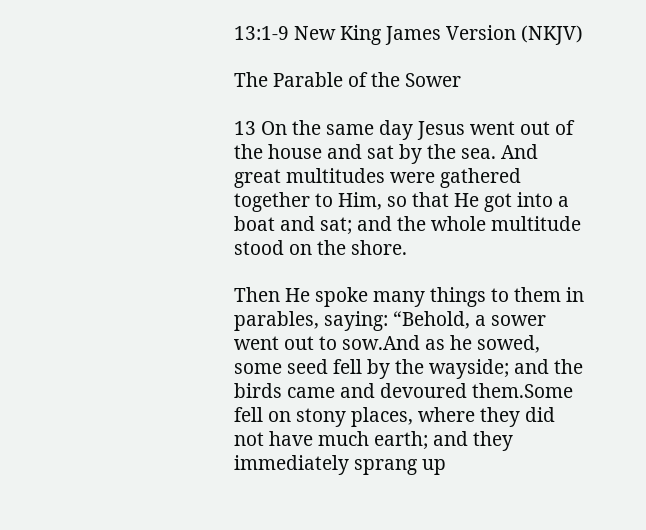13:1-9 New King James Version (NKJV)

The Parable of the Sower

13 On the same day Jesus went out of the house and sat by the sea. And great multitudes were gathered together to Him, so that He got into a boat and sat; and the whole multitude stood on the shore.

Then He spoke many things to them in parables, saying: “Behold, a sower went out to sow.And as he sowed, some seed fell by the wayside; and the birds came and devoured them.Some fell on stony places, where they did not have much earth; and they immediately sprang up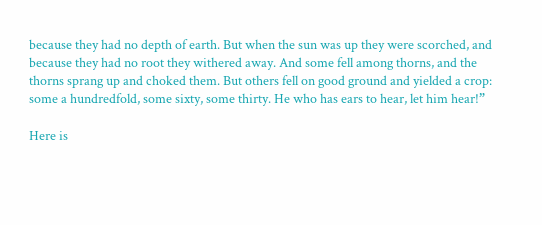because they had no depth of earth. But when the sun was up they were scorched, and because they had no root they withered away. And some fell among thorns, and the thorns sprang up and choked them. But others fell on good ground and yielded a crop: some a hundredfold, some sixty, some thirty. He who has ears to hear, let him hear!”

Here is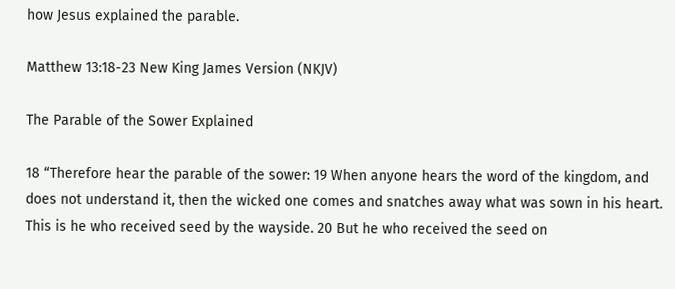how Jesus explained the parable.

Matthew 13:18-23 New King James Version (NKJV)

The Parable of the Sower Explained

18 “Therefore hear the parable of the sower: 19 When anyone hears the word of the kingdom, and does not understand it, then the wicked one comes and snatches away what was sown in his heart. This is he who received seed by the wayside. 20 But he who received the seed on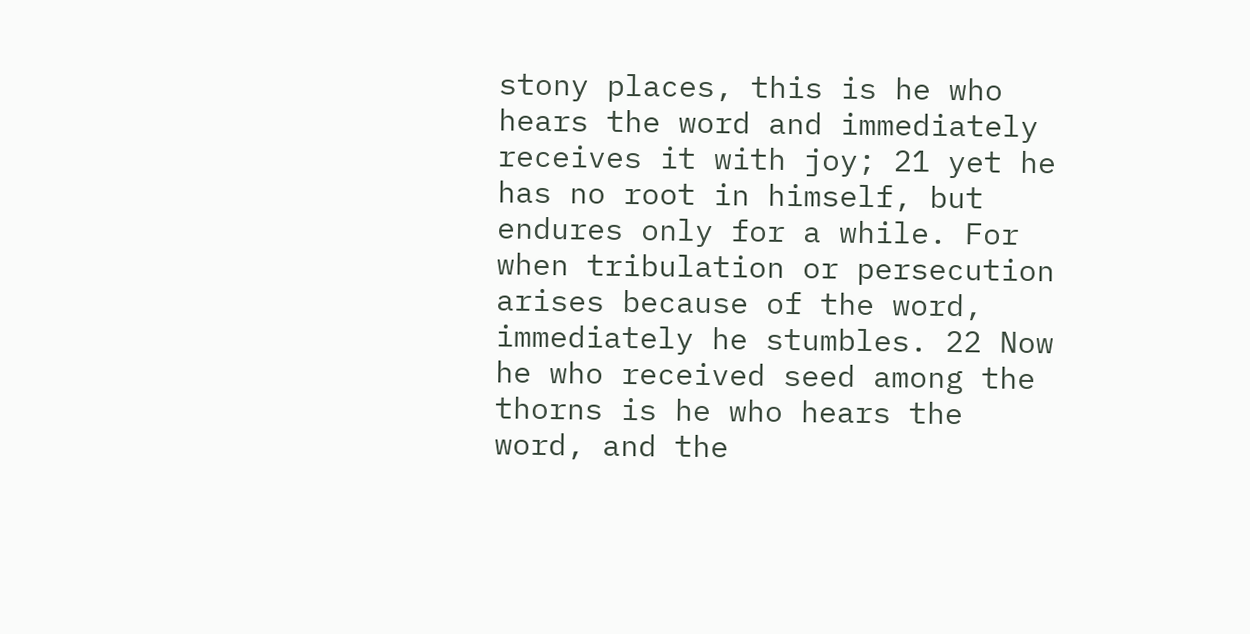stony places, this is he who hears the word and immediately receives it with joy; 21 yet he has no root in himself, but endures only for a while. For when tribulation or persecution arises because of the word, immediately he stumbles. 22 Now he who received seed among the thorns is he who hears the word, and the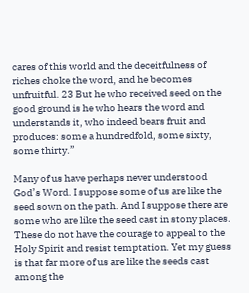cares of this world and the deceitfulness of riches choke the word, and he becomes unfruitful. 23 But he who received seed on the good ground is he who hears the word and understands it, who indeed bears fruit and produces: some a hundredfold, some sixty, some thirty.”

Many of us have perhaps never understood God’s Word. I suppose some of us are like the seed sown on the path. And I suppose there are some who are like the seed cast in stony places. These do not have the courage to appeal to the Holy Spirit and resist temptation. Yet my guess is that far more of us are like the seeds cast among the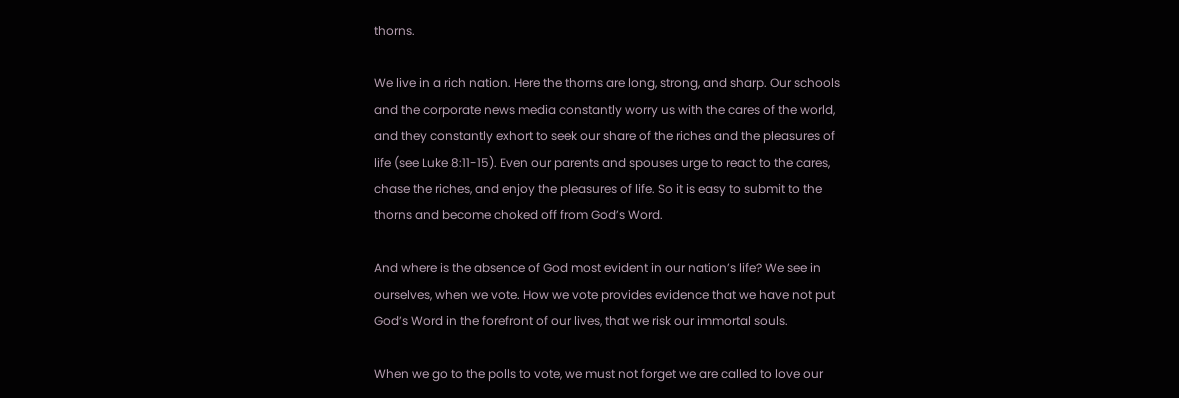thorns.

We live in a rich nation. Here the thorns are long, strong, and sharp. Our schools and the corporate news media constantly worry us with the cares of the world, and they constantly exhort to seek our share of the riches and the pleasures of life (see Luke 8:11-15). Even our parents and spouses urge to react to the cares, chase the riches, and enjoy the pleasures of life. So it is easy to submit to the thorns and become choked off from God’s Word.

And where is the absence of God most evident in our nation’s life? We see in ourselves, when we vote. How we vote provides evidence that we have not put God’s Word in the forefront of our lives, that we risk our immortal souls.

When we go to the polls to vote, we must not forget we are called to love our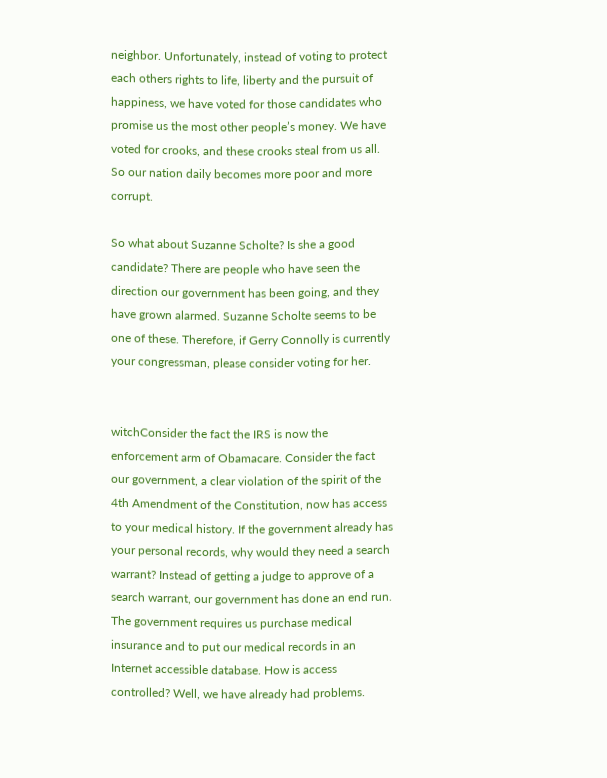neighbor. Unfortunately, instead of voting to protect each others rights to life, liberty and the pursuit of happiness, we have voted for those candidates who promise us the most other people’s money. We have voted for crooks, and these crooks steal from us all. So our nation daily becomes more poor and more corrupt.

So what about Suzanne Scholte? Is she a good candidate? There are people who have seen the direction our government has been going, and they have grown alarmed. Suzanne Scholte seems to be one of these. Therefore, if Gerry Connolly is currently your congressman, please consider voting for her.


witchConsider the fact the IRS is now the enforcement arm of Obamacare. Consider the fact our government, a clear violation of the spirit of the 4th Amendment of the Constitution, now has access to your medical history. If the government already has your personal records, why would they need a search warrant? Instead of getting a judge to approve of a search warrant, our government has done an end run. The government requires us purchase medical insurance and to put our medical records in an Internet accessible database. How is access controlled? Well, we have already had problems.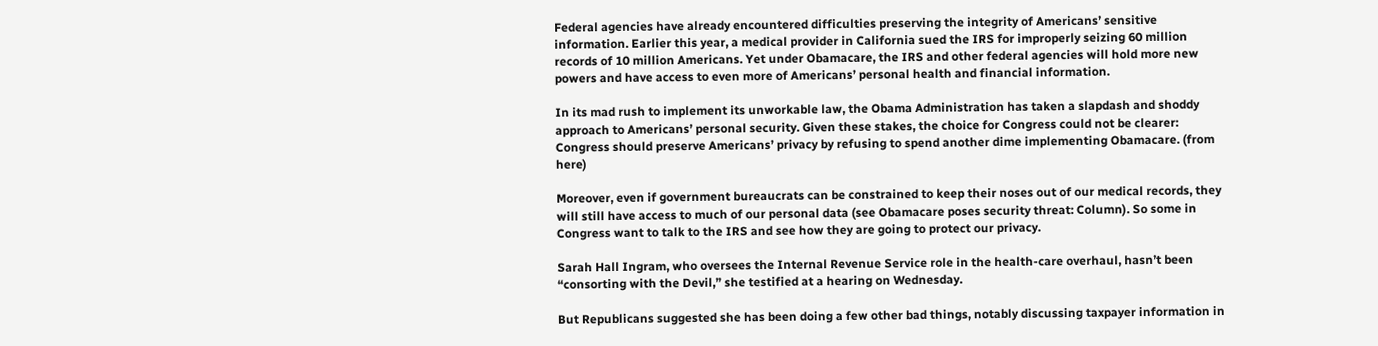Federal agencies have already encountered difficulties preserving the integrity of Americans’ sensitive information. Earlier this year, a medical provider in California sued the IRS for improperly seizing 60 million records of 10 million Americans. Yet under Obamacare, the IRS and other federal agencies will hold more new powers and have access to even more of Americans’ personal health and financial information.

In its mad rush to implement its unworkable law, the Obama Administration has taken a slapdash and shoddy approach to Americans’ personal security. Given these stakes, the choice for Congress could not be clearer: Congress should preserve Americans’ privacy by refusing to spend another dime implementing Obamacare. (from here)

Moreover, even if government bureaucrats can be constrained to keep their noses out of our medical records, they will still have access to much of our personal data (see Obamacare poses security threat: Column). So some in Congress want to talk to the IRS and see how they are going to protect our privacy.

Sarah Hall Ingram, who oversees the Internal Revenue Service role in the health-care overhaul, hasn’t been “consorting with the Devil,” she testified at a hearing on Wednesday.

But Republicans suggested she has been doing a few other bad things, notably discussing taxpayer information in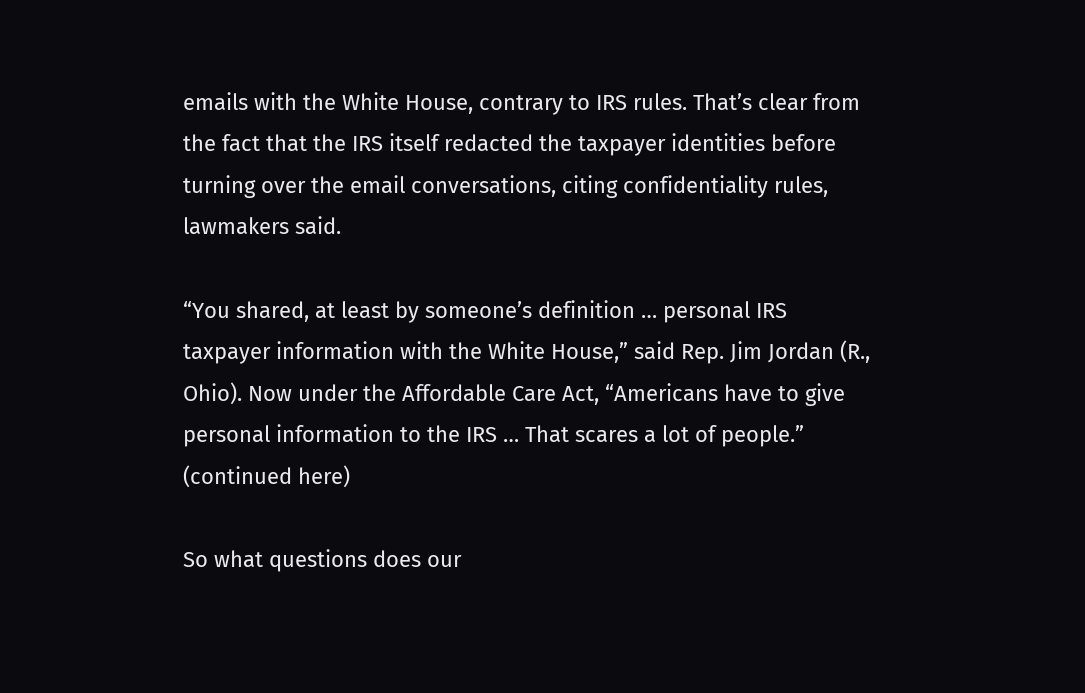emails with the White House, contrary to IRS rules. That’s clear from the fact that the IRS itself redacted the taxpayer identities before turning over the email conversations, citing confidentiality rules, lawmakers said.

“You shared, at least by someone’s definition … personal IRS taxpayer information with the White House,” said Rep. Jim Jordan (R., Ohio). Now under the Affordable Care Act, “Americans have to give personal information to the IRS … That scares a lot of people.” (continued here)

So what questions does our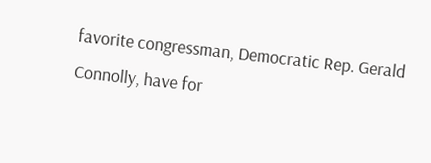favorite congressman, Democratic Rep. Gerald Connolly, have for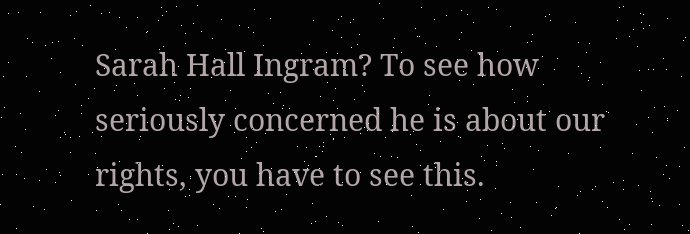Sarah Hall Ingram? To see how seriously concerned he is about our rights, you have to see this.